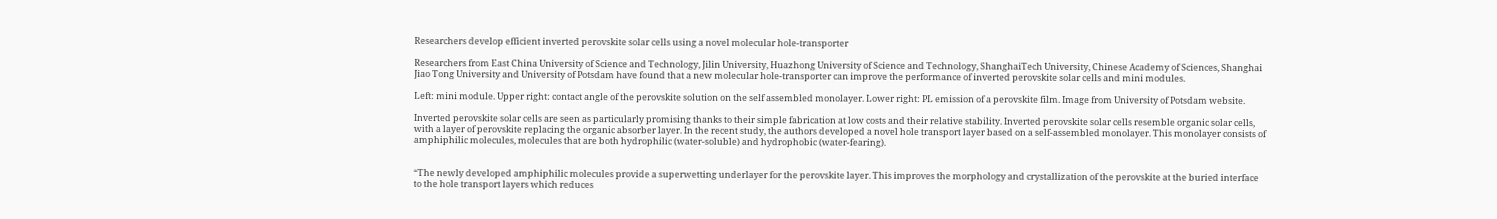Researchers develop efficient inverted perovskite solar cells using a novel molecular hole-transporter

Researchers from East China University of Science and Technology, Jilin University, Huazhong University of Science and Technology, ShanghaiTech University, Chinese Academy of Sciences, Shanghai Jiao Tong University and University of Potsdam have found that a new molecular hole-transporter can improve the performance of inverted perovskite solar cells and mini modules.

Left: mini module. Upper right: contact angle of the perovskite solution on the self assembled monolayer. Lower right: PL emission of a perovskite film. Image from University of Potsdam website.

Inverted perovskite solar cells are seen as particularly promising thanks to their simple fabrication at low costs and their relative stability. Inverted perovskite solar cells resemble organic solar cells, with a layer of perovskite replacing the organic absorber layer. In the recent study, the authors developed a novel hole transport layer based on a self-assembled monolayer. This monolayer consists of amphiphilic molecules, molecules that are both hydrophilic (water-soluble) and hydrophobic (water-fearing).


“The newly developed amphiphilic molecules provide a superwetting underlayer for the perovskite layer. This improves the morphology and crystallization of the perovskite at the buried interface to the hole transport layers which reduces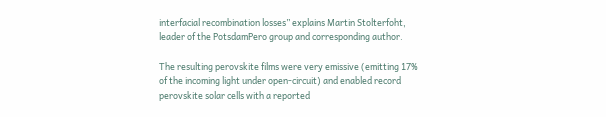interfacial recombination losses” explains Martin Stolterfoht, leader of the PotsdamPero group and corresponding author.

The resulting perovskite films were very emissive (emitting 17% of the incoming light under open-circuit) and enabled record perovskite solar cells with a reported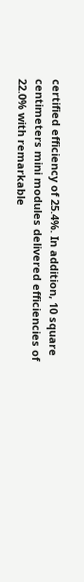certified efficiency of 25.4%. In addition, 10 square centimeters mini modules delivered efficiencies of 22.0% with remarkable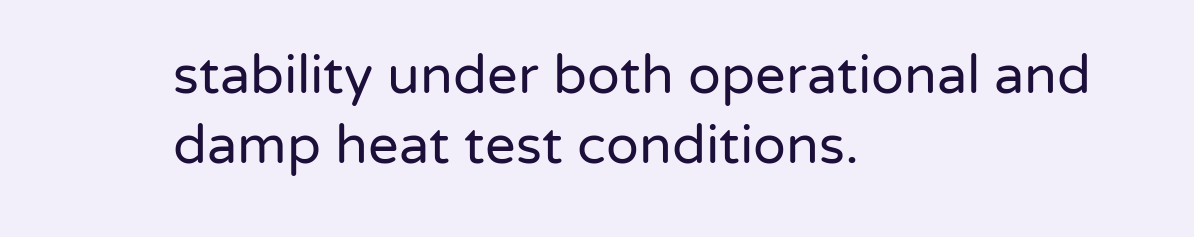stability under both operational and damp heat test conditions.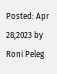Posted: Apr 28,2023 by Roni Peleg